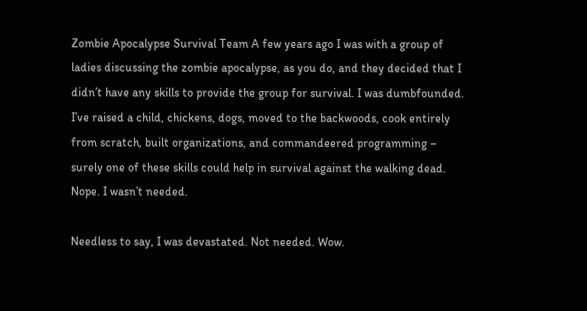Zombie Apocalypse Survival Team A few years ago I was with a group of ladies discussing the zombie apocalypse, as you do, and they decided that I didn’t have any skills to provide the group for survival. I was dumbfounded. I’ve raised a child, chickens, dogs, moved to the backwoods, cook entirely from scratch, built organizations, and commandeered programming – surely one of these skills could help in survival against the walking dead. Nope. I wasn’t needed.

Needless to say, I was devastated. Not needed. Wow.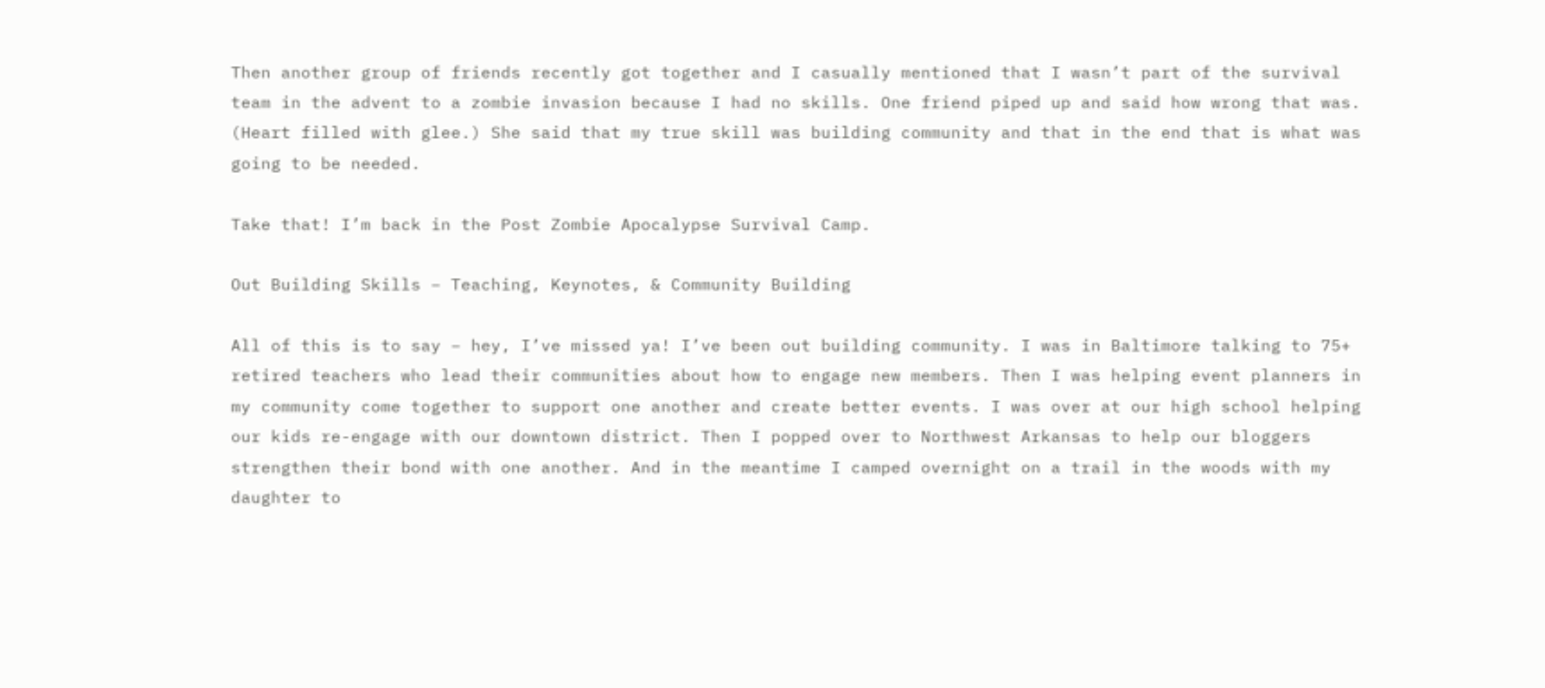Then another group of friends recently got together and I casually mentioned that I wasn’t part of the survival team in the advent to a zombie invasion because I had no skills. One friend piped up and said how wrong that was. (Heart filled with glee.) She said that my true skill was building community and that in the end that is what was going to be needed.

Take that! I’m back in the Post Zombie Apocalypse Survival Camp.

Out Building Skills – Teaching, Keynotes, & Community Building

All of this is to say – hey, I’ve missed ya! I’ve been out building community. I was in Baltimore talking to 75+ retired teachers who lead their communities about how to engage new members. Then I was helping event planners in my community come together to support one another and create better events. I was over at our high school helping our kids re-engage with our downtown district. Then I popped over to Northwest Arkansas to help our bloggers strengthen their bond with one another. And in the meantime I camped overnight on a trail in the woods with my daughter to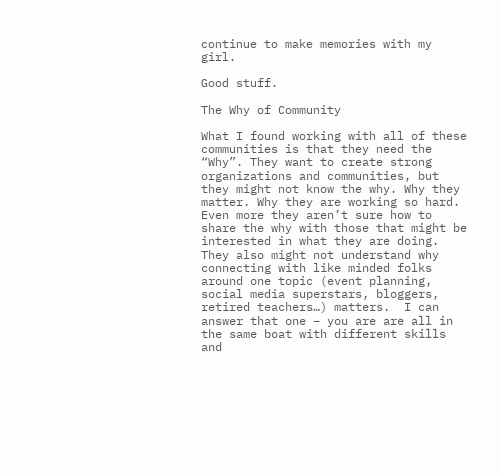continue to make memories with my girl.

Good stuff.

The Why of Community

What I found working with all of these communities is that they need the “Why”. They want to create strong organizations and communities, but they might not know the why. Why they matter. Why they are working so hard. Even more they aren’t sure how to share the why with those that might be interested in what they are doing. They also might not understand why connecting with like minded folks around one topic (event planning, social media superstars, bloggers, retired teachers…) matters.  I can answer that one – you are are all in the same boat with different skills and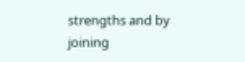strengths and by joining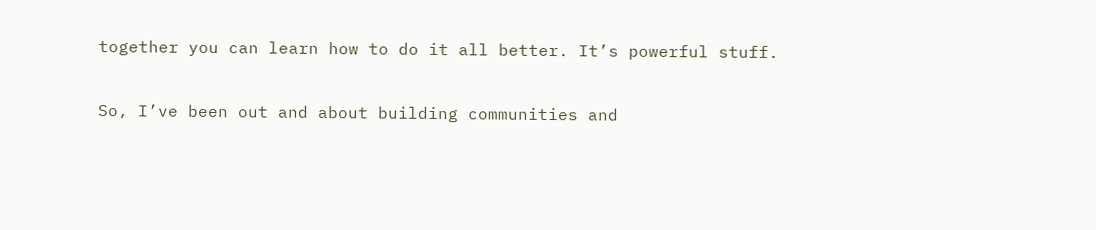together you can learn how to do it all better. It’s powerful stuff.

So, I’ve been out and about building communities and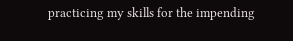practicing my skills for the impending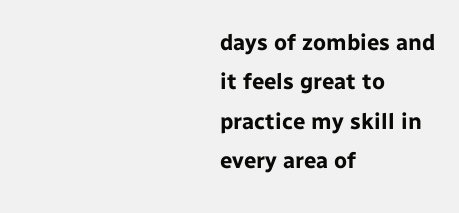days of zombies and it feels great to practice my skill in every area of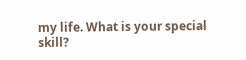my life. What is your special skill?